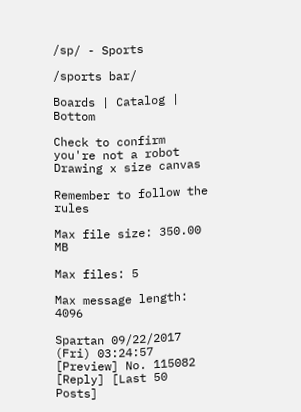/sp/ - Sports

/sports bar/

Boards | Catalog | Bottom

Check to confirm you're not a robot
Drawing x size canvas

Remember to follow the rules

Max file size: 350.00 MB

Max files: 5

Max message length: 4096

Spartan 09/22/2017 (Fri) 03:24:57 [Preview] No. 115082 [Reply] [Last 50 Posts]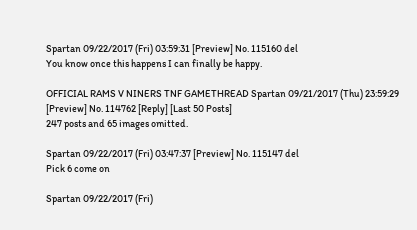Spartan 09/22/2017 (Fri) 03:59:31 [Preview] No. 115160 del
You know once this happens I can finally be happy.

OFFICIAL RAMS V NINERS TNF GAMETHREAD Spartan 09/21/2017 (Thu) 23:59:29 [Preview] No. 114762 [Reply] [Last 50 Posts]
247 posts and 65 images omitted.

Spartan 09/22/2017 (Fri) 03:47:37 [Preview] No. 115147 del
Pick 6 come on

Spartan 09/22/2017 (Fri)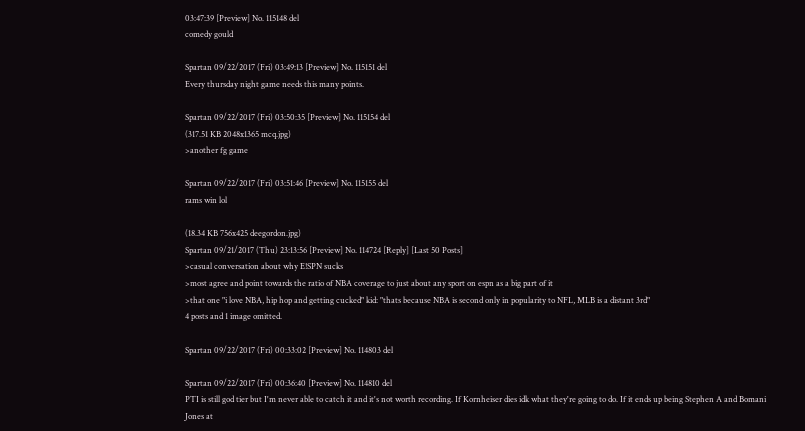03:47:39 [Preview] No. 115148 del
comedy gould

Spartan 09/22/2017 (Fri) 03:49:13 [Preview] No. 115151 del
Every thursday night game needs this many points.

Spartan 09/22/2017 (Fri) 03:50:35 [Preview] No. 115154 del
(317.51 KB 2048x1365 mcq.jpg)
>another fg game

Spartan 09/22/2017 (Fri) 03:51:46 [Preview] No. 115155 del
rams win lol

(18.34 KB 756x425 deegordon.jpg)
Spartan 09/21/2017 (Thu) 23:13:56 [Preview] No. 114724 [Reply] [Last 50 Posts]
>casual conversation about why E!SPN sucks
>most agree and point towards the ratio of NBA coverage to just about any sport on espn as a big part of it
>that one "i love NBA, hip hop and getting cucked" kid: "thats because NBA is second only in popularity to NFL, MLB is a distant 3rd"
4 posts and 1 image omitted.

Spartan 09/22/2017 (Fri) 00:33:02 [Preview] No. 114803 del

Spartan 09/22/2017 (Fri) 00:36:40 [Preview] No. 114810 del
PTI is still god tier but I'm never able to catch it and it's not worth recording. If Kornheiser dies idk what they're going to do. If it ends up being Stephen A and Bomani Jones at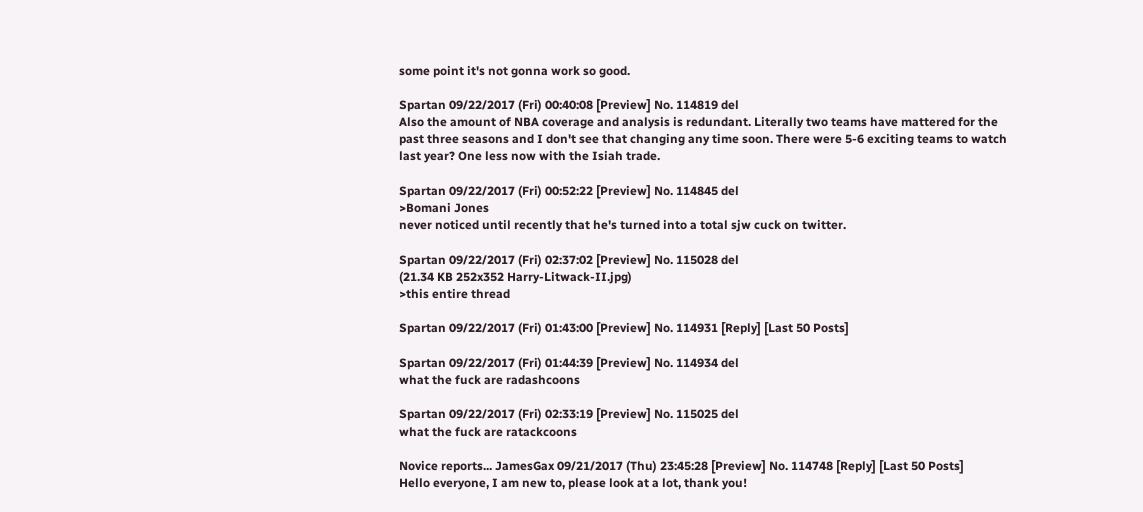some point it's not gonna work so good.

Spartan 09/22/2017 (Fri) 00:40:08 [Preview] No. 114819 del
Also the amount of NBA coverage and analysis is redundant. Literally two teams have mattered for the past three seasons and I don't see that changing any time soon. There were 5-6 exciting teams to watch last year? One less now with the Isiah trade.

Spartan 09/22/2017 (Fri) 00:52:22 [Preview] No. 114845 del
>Bomani Jones
never noticed until recently that he's turned into a total sjw cuck on twitter.

Spartan 09/22/2017 (Fri) 02:37:02 [Preview] No. 115028 del
(21.34 KB 252x352 Harry-Litwack-II.jpg)
>this entire thread

Spartan 09/22/2017 (Fri) 01:43:00 [Preview] No. 114931 [Reply] [Last 50 Posts]

Spartan 09/22/2017 (Fri) 01:44:39 [Preview] No. 114934 del
what the fuck are radashcoons

Spartan 09/22/2017 (Fri) 02:33:19 [Preview] No. 115025 del
what the fuck are ratackcoons

Novice reports... JamesGax 09/21/2017 (Thu) 23:45:28 [Preview] No. 114748 [Reply] [Last 50 Posts]
Hello everyone, I am new to, please look at a lot, thank you!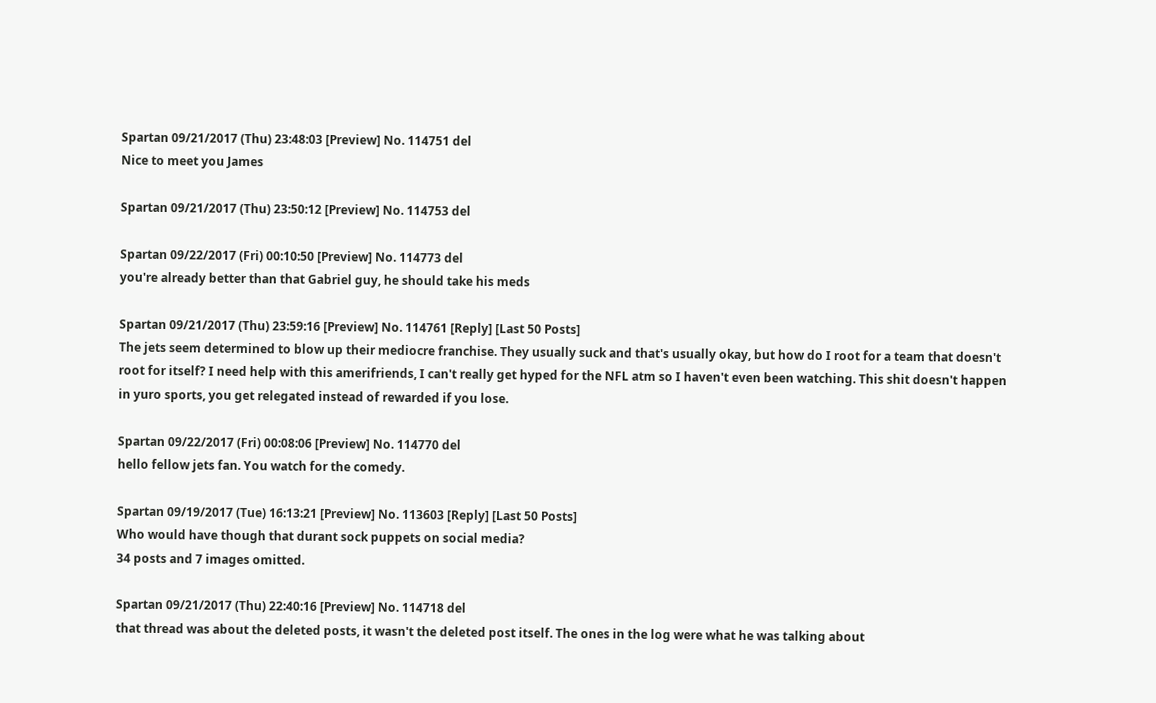Spartan 09/21/2017 (Thu) 23:48:03 [Preview] No. 114751 del
Nice to meet you James

Spartan 09/21/2017 (Thu) 23:50:12 [Preview] No. 114753 del

Spartan 09/22/2017 (Fri) 00:10:50 [Preview] No. 114773 del
you're already better than that Gabriel guy, he should take his meds

Spartan 09/21/2017 (Thu) 23:59:16 [Preview] No. 114761 [Reply] [Last 50 Posts]
The jets seem determined to blow up their mediocre franchise. They usually suck and that's usually okay, but how do I root for a team that doesn't root for itself? I need help with this amerifriends, I can't really get hyped for the NFL atm so I haven't even been watching. This shit doesn't happen in yuro sports, you get relegated instead of rewarded if you lose.

Spartan 09/22/2017 (Fri) 00:08:06 [Preview] No. 114770 del
hello fellow jets fan. You watch for the comedy.

Spartan 09/19/2017 (Tue) 16:13:21 [Preview] No. 113603 [Reply] [Last 50 Posts]
Who would have though that durant sock puppets on social media?
34 posts and 7 images omitted.

Spartan 09/21/2017 (Thu) 22:40:16 [Preview] No. 114718 del
that thread was about the deleted posts, it wasn't the deleted post itself. The ones in the log were what he was talking about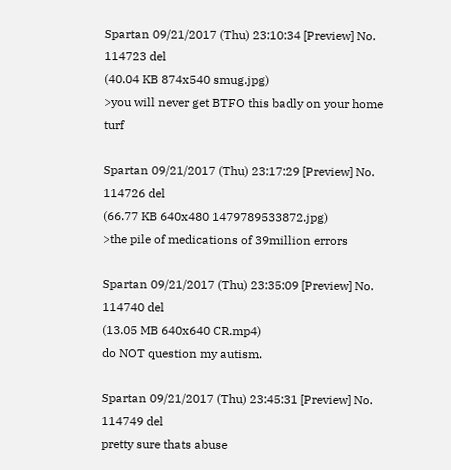Spartan 09/21/2017 (Thu) 23:10:34 [Preview] No. 114723 del
(40.04 KB 874x540 smug.jpg)
>you will never get BTFO this badly on your home turf

Spartan 09/21/2017 (Thu) 23:17:29 [Preview] No. 114726 del
(66.77 KB 640x480 1479789533872.jpg)
>the pile of medications of 39million errors

Spartan 09/21/2017 (Thu) 23:35:09 [Preview] No. 114740 del
(13.05 MB 640x640 CR.mp4)
do NOT question my autism.

Spartan 09/21/2017 (Thu) 23:45:31 [Preview] No. 114749 del
pretty sure thats abuse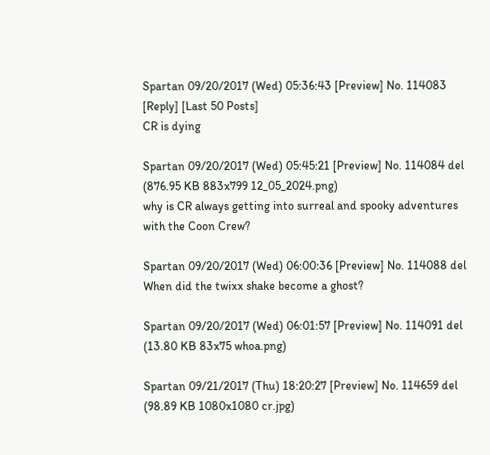Spartan 09/20/2017 (Wed) 05:36:43 [Preview] No. 114083 [Reply] [Last 50 Posts]
CR is dying

Spartan 09/20/2017 (Wed) 05:45:21 [Preview] No. 114084 del
(876.95 KB 883x799 12_05_2024.png)
why is CR always getting into surreal and spooky adventures with the Coon Crew?

Spartan 09/20/2017 (Wed) 06:00:36 [Preview] No. 114088 del
When did the twixx shake become a ghost?

Spartan 09/20/2017 (Wed) 06:01:57 [Preview] No. 114091 del
(13.80 KB 83x75 whoa.png)

Spartan 09/21/2017 (Thu) 18:20:27 [Preview] No. 114659 del
(98.89 KB 1080x1080 cr.jpg)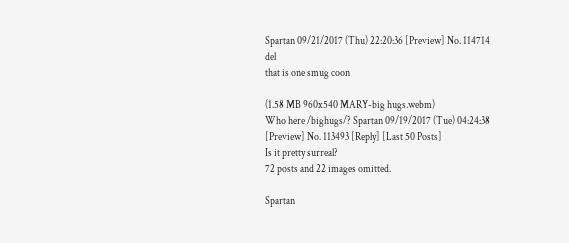Spartan 09/21/2017 (Thu) 22:20:36 [Preview] No. 114714 del
that is one smug coon

(1.58 MB 960x540 MARY-big hugs.webm)
Who here /bighugs/? Spartan 09/19/2017 (Tue) 04:24:38 [Preview] No. 113493 [Reply] [Last 50 Posts]
Is it pretty surreal?
72 posts and 22 images omitted.

Spartan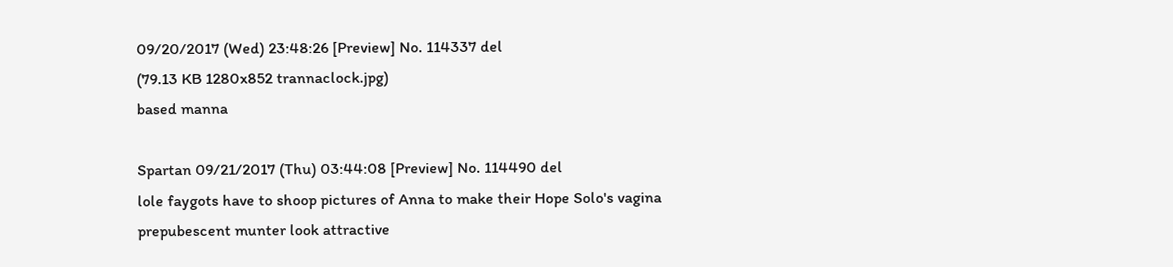09/20/2017 (Wed) 23:48:26 [Preview] No. 114337 del
(79.13 KB 1280x852 trannaclock.jpg)
based manna

Spartan 09/21/2017 (Thu) 03:44:08 [Preview] No. 114490 del
lole faygots have to shoop pictures of Anna to make their Hope Solo's vagina prepubescent munter look attractive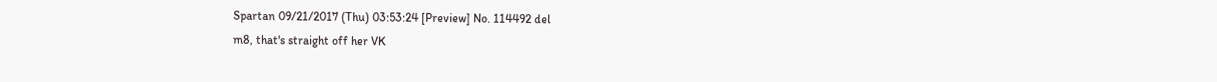Spartan 09/21/2017 (Thu) 03:53:24 [Preview] No. 114492 del
m8, that's straight off her VK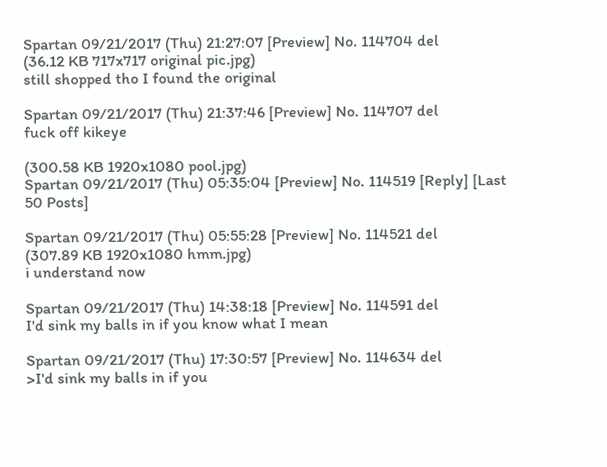Spartan 09/21/2017 (Thu) 21:27:07 [Preview] No. 114704 del
(36.12 KB 717x717 original pic.jpg)
still shopped tho I found the original

Spartan 09/21/2017 (Thu) 21:37:46 [Preview] No. 114707 del
fuck off kikeye

(300.58 KB 1920x1080 pool.jpg)
Spartan 09/21/2017 (Thu) 05:35:04 [Preview] No. 114519 [Reply] [Last 50 Posts]

Spartan 09/21/2017 (Thu) 05:55:28 [Preview] No. 114521 del
(307.89 KB 1920x1080 hmm.jpg)
i understand now

Spartan 09/21/2017 (Thu) 14:38:18 [Preview] No. 114591 del
I'd sink my balls in if you know what I mean

Spartan 09/21/2017 (Thu) 17:30:57 [Preview] No. 114634 del
>I'd sink my balls in if you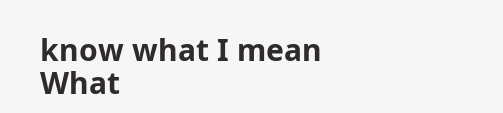know what I mean
What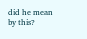did he mean by this?